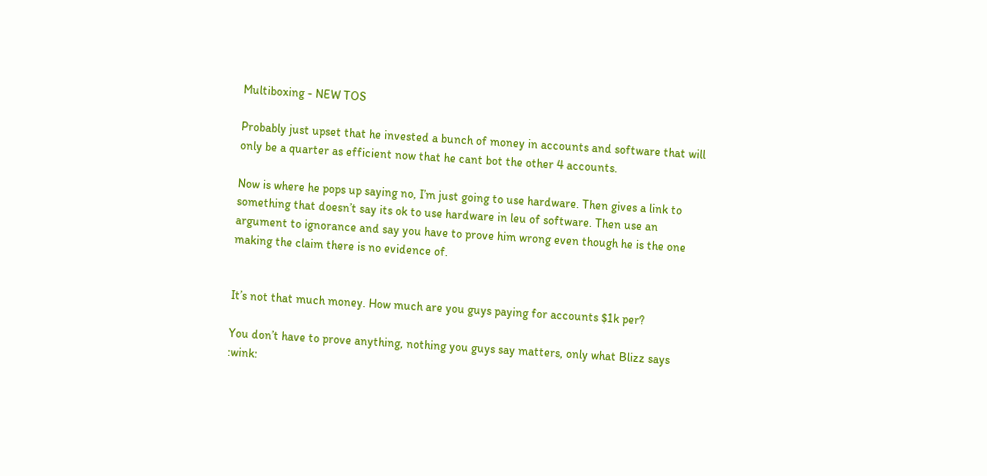Multiboxing - NEW TOS

Probably just upset that he invested a bunch of money in accounts and software that will only be a quarter as efficient now that he cant bot the other 4 accounts.

Now is where he pops up saying no, I’m just going to use hardware. Then gives a link to something that doesn’t say its ok to use hardware in leu of software. Then use an argument to ignorance and say you have to prove him wrong even though he is the one making the claim there is no evidence of.


It’s not that much money. How much are you guys paying for accounts $1k per?

You don’t have to prove anything, nothing you guys say matters, only what Blizz says :wink: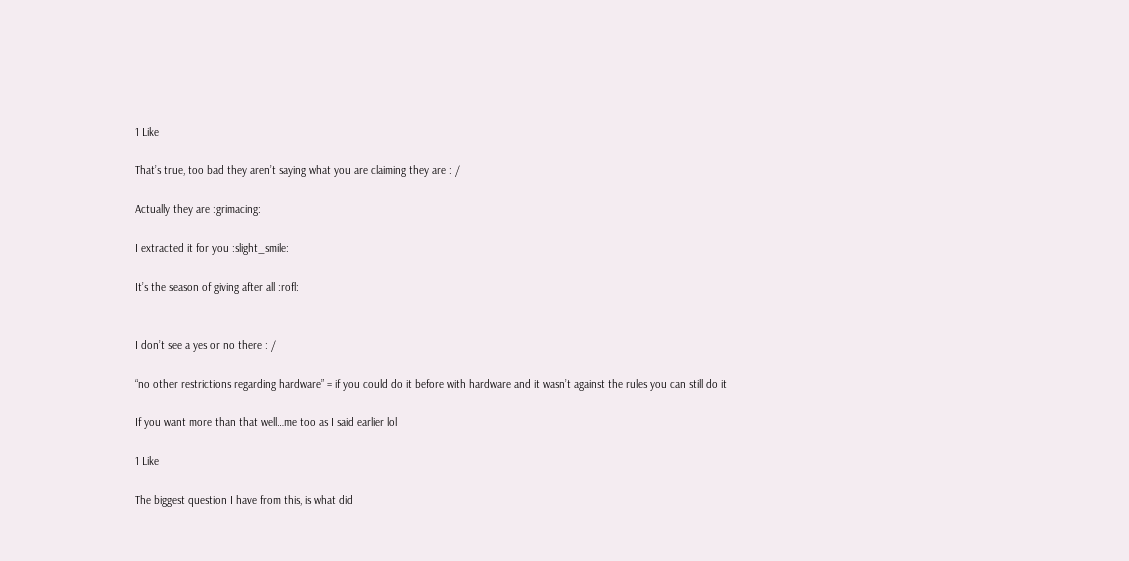1 Like

That’s true, too bad they aren’t saying what you are claiming they are : /

Actually they are :grimacing:

I extracted it for you :slight_smile:

It’s the season of giving after all :rofl:


I don’t see a yes or no there : /

“no other restrictions regarding hardware” = if you could do it before with hardware and it wasn’t against the rules you can still do it

If you want more than that well…me too as I said earlier lol

1 Like

The biggest question I have from this, is what did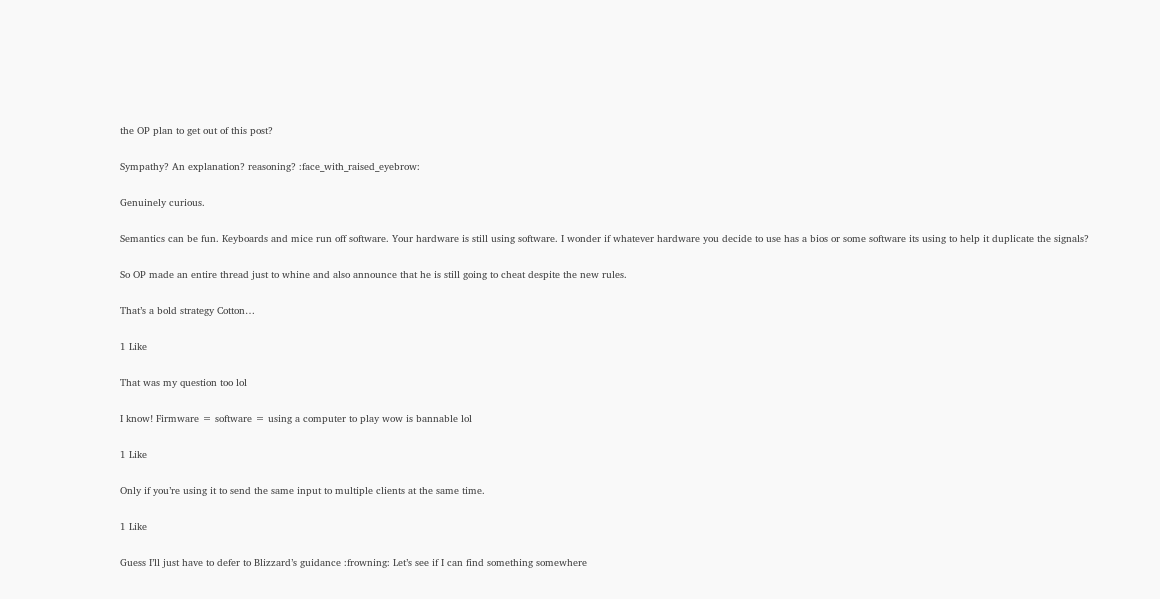the OP plan to get out of this post?

Sympathy? An explanation? reasoning? :face_with_raised_eyebrow:

Genuinely curious.

Semantics can be fun. Keyboards and mice run off software. Your hardware is still using software. I wonder if whatever hardware you decide to use has a bios or some software its using to help it duplicate the signals?

So OP made an entire thread just to whine and also announce that he is still going to cheat despite the new rules.

That’s a bold strategy Cotton…

1 Like

That was my question too lol

I know! Firmware = software = using a computer to play wow is bannable lol

1 Like

Only if you’re using it to send the same input to multiple clients at the same time.

1 Like

Guess I’ll just have to defer to Blizzard’s guidance :frowning: Let’s see if I can find something somewhere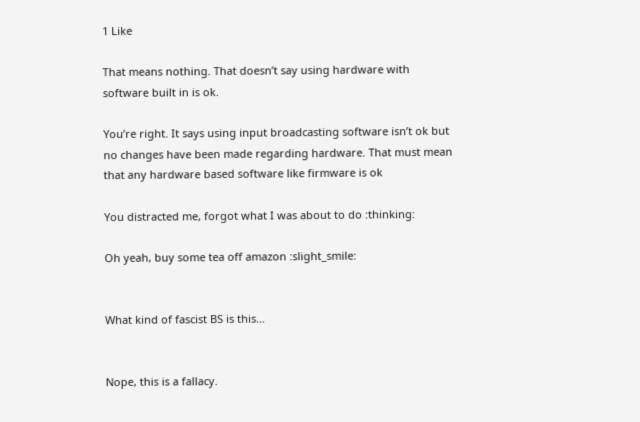1 Like

That means nothing. That doesn’t say using hardware with software built in is ok.

You’re right. It says using input broadcasting software isn’t ok but no changes have been made regarding hardware. That must mean that any hardware based software like firmware is ok

You distracted me, forgot what I was about to do :thinking:

Oh yeah, buy some tea off amazon :slight_smile:


What kind of fascist BS is this…


Nope, this is a fallacy.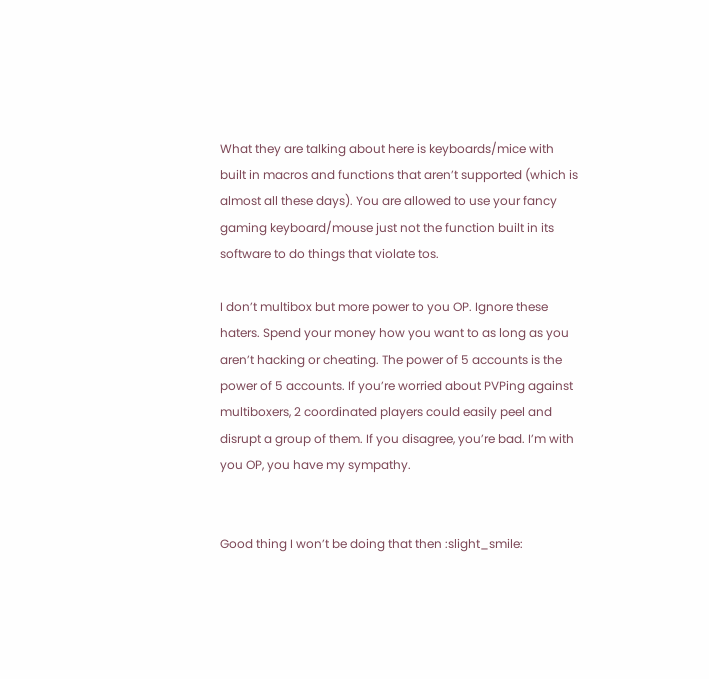What they are talking about here is keyboards/mice with built in macros and functions that aren’t supported (which is almost all these days). You are allowed to use your fancy gaming keyboard/mouse just not the function built in its software to do things that violate tos.

I don’t multibox but more power to you OP. Ignore these haters. Spend your money how you want to as long as you aren’t hacking or cheating. The power of 5 accounts is the power of 5 accounts. If you’re worried about PVPing against multiboxers, 2 coordinated players could easily peel and disrupt a group of them. If you disagree, you’re bad. I’m with you OP, you have my sympathy.


Good thing I won’t be doing that then :slight_smile: